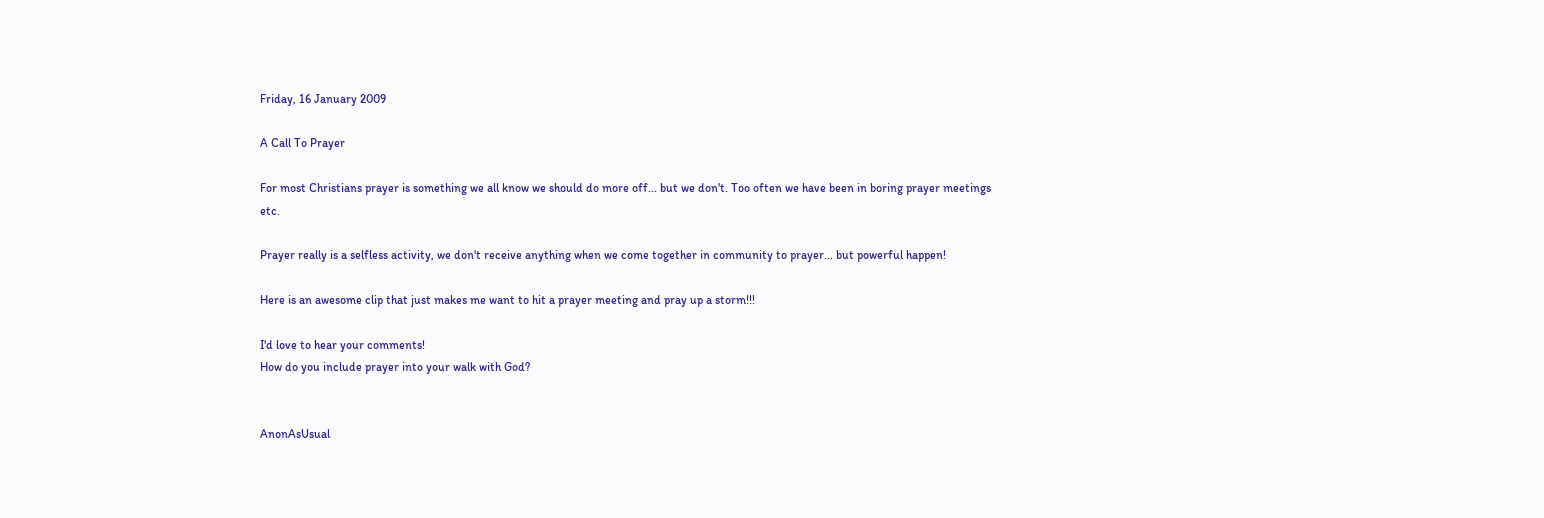Friday, 16 January 2009

A Call To Prayer

For most Christians prayer is something we all know we should do more off... but we don't. Too often we have been in boring prayer meetings etc.

Prayer really is a selfless activity, we don't receive anything when we come together in community to prayer... but powerful happen!

Here is an awesome clip that just makes me want to hit a prayer meeting and pray up a storm!!!

I'd love to hear your comments!
How do you include prayer into your walk with God?


AnonAsUsual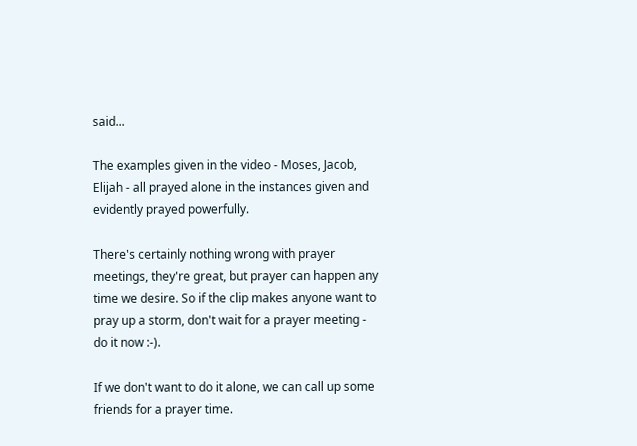said...

The examples given in the video - Moses, Jacob, Elijah - all prayed alone in the instances given and evidently prayed powerfully.

There's certainly nothing wrong with prayer meetings, they're great, but prayer can happen any time we desire. So if the clip makes anyone want to pray up a storm, don't wait for a prayer meeting - do it now :-).

If we don't want to do it alone, we can call up some friends for a prayer time.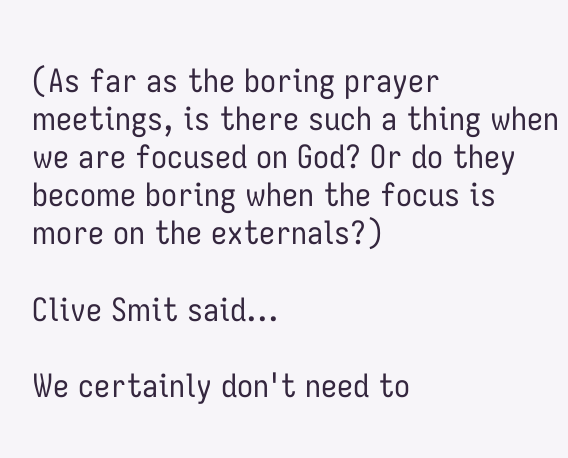(As far as the boring prayer meetings, is there such a thing when we are focused on God? Or do they become boring when the focus is more on the externals?)

Clive Smit said...

We certainly don't need to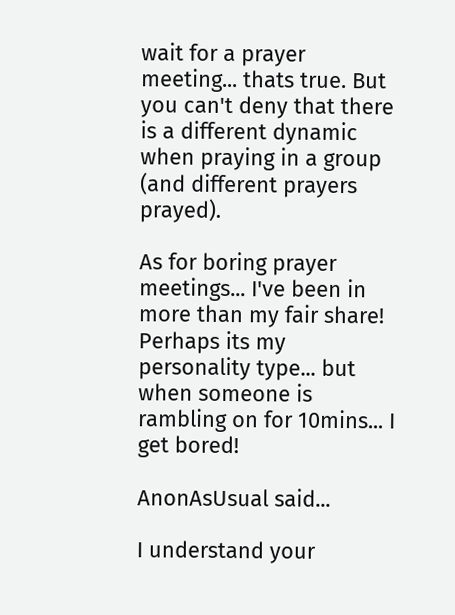wait for a prayer meeting... thats true. But you can't deny that there is a different dynamic when praying in a group (and different prayers prayed).

As for boring prayer meetings... I've been in more than my fair share! Perhaps its my personality type... but when someone is rambling on for 10mins... I get bored!

AnonAsUsual said...

I understand your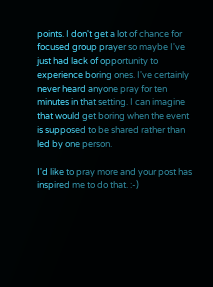points. I don't get a lot of chance for focused group prayer so maybe I've just had lack of opportunity to experience boring ones. I've certainly never heard anyone pray for ten minutes in that setting. I can imagine that would get boring when the event is supposed to be shared rather than led by one person.

I'd like to pray more and your post has inspired me to do that. :-)